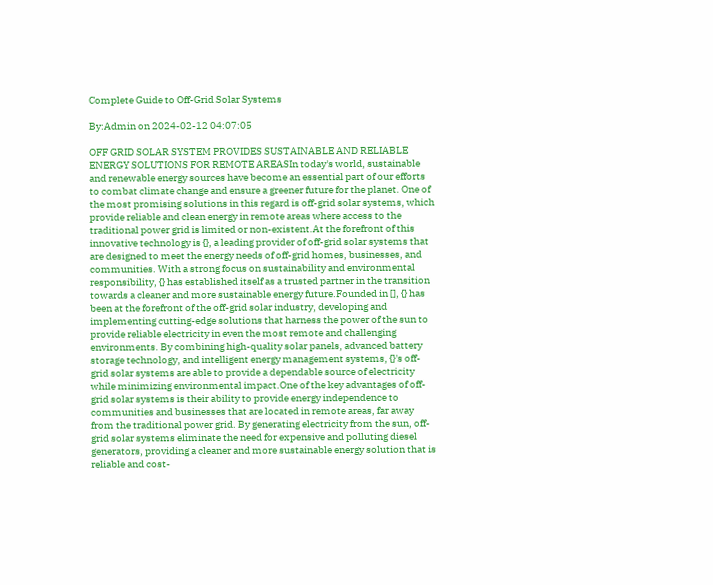Complete Guide to Off-Grid Solar Systems

By:Admin on 2024-02-12 04:07:05

OFF GRID SOLAR SYSTEM PROVIDES SUSTAINABLE AND RELIABLE ENERGY SOLUTIONS FOR REMOTE AREASIn today's world, sustainable and renewable energy sources have become an essential part of our efforts to combat climate change and ensure a greener future for the planet. One of the most promising solutions in this regard is off-grid solar systems, which provide reliable and clean energy in remote areas where access to the traditional power grid is limited or non-existent.At the forefront of this innovative technology is {}, a leading provider of off-grid solar systems that are designed to meet the energy needs of off-grid homes, businesses, and communities. With a strong focus on sustainability and environmental responsibility, {} has established itself as a trusted partner in the transition towards a cleaner and more sustainable energy future.Founded in [], {} has been at the forefront of the off-grid solar industry, developing and implementing cutting-edge solutions that harness the power of the sun to provide reliable electricity in even the most remote and challenging environments. By combining high-quality solar panels, advanced battery storage technology, and intelligent energy management systems, {}'s off-grid solar systems are able to provide a dependable source of electricity while minimizing environmental impact.One of the key advantages of off-grid solar systems is their ability to provide energy independence to communities and businesses that are located in remote areas, far away from the traditional power grid. By generating electricity from the sun, off-grid solar systems eliminate the need for expensive and polluting diesel generators, providing a cleaner and more sustainable energy solution that is reliable and cost-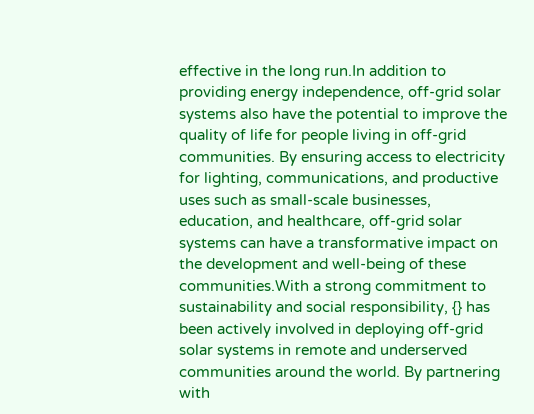effective in the long run.In addition to providing energy independence, off-grid solar systems also have the potential to improve the quality of life for people living in off-grid communities. By ensuring access to electricity for lighting, communications, and productive uses such as small-scale businesses, education, and healthcare, off-grid solar systems can have a transformative impact on the development and well-being of these communities.With a strong commitment to sustainability and social responsibility, {} has been actively involved in deploying off-grid solar systems in remote and underserved communities around the world. By partnering with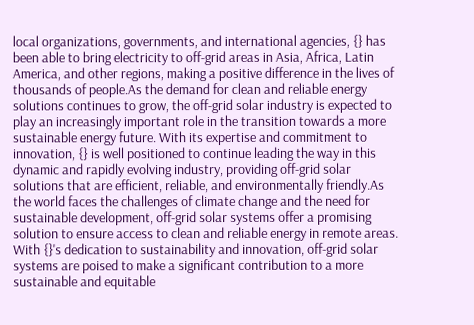local organizations, governments, and international agencies, {} has been able to bring electricity to off-grid areas in Asia, Africa, Latin America, and other regions, making a positive difference in the lives of thousands of people.As the demand for clean and reliable energy solutions continues to grow, the off-grid solar industry is expected to play an increasingly important role in the transition towards a more sustainable energy future. With its expertise and commitment to innovation, {} is well positioned to continue leading the way in this dynamic and rapidly evolving industry, providing off-grid solar solutions that are efficient, reliable, and environmentally friendly.As the world faces the challenges of climate change and the need for sustainable development, off-grid solar systems offer a promising solution to ensure access to clean and reliable energy in remote areas. With {}'s dedication to sustainability and innovation, off-grid solar systems are poised to make a significant contribution to a more sustainable and equitable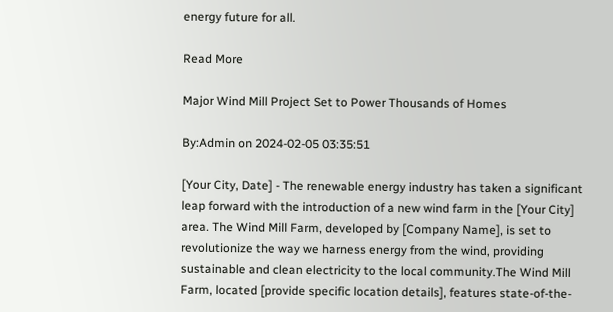energy future for all.

Read More

Major Wind Mill Project Set to Power Thousands of Homes

By:Admin on 2024-02-05 03:35:51

[Your City, Date] - The renewable energy industry has taken a significant leap forward with the introduction of a new wind farm in the [Your City] area. The Wind Mill Farm, developed by [Company Name], is set to revolutionize the way we harness energy from the wind, providing sustainable and clean electricity to the local community.The Wind Mill Farm, located [provide specific location details], features state-of-the-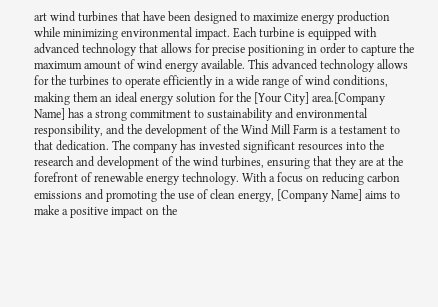art wind turbines that have been designed to maximize energy production while minimizing environmental impact. Each turbine is equipped with advanced technology that allows for precise positioning in order to capture the maximum amount of wind energy available. This advanced technology allows for the turbines to operate efficiently in a wide range of wind conditions, making them an ideal energy solution for the [Your City] area.[Company Name] has a strong commitment to sustainability and environmental responsibility, and the development of the Wind Mill Farm is a testament to that dedication. The company has invested significant resources into the research and development of the wind turbines, ensuring that they are at the forefront of renewable energy technology. With a focus on reducing carbon emissions and promoting the use of clean energy, [Company Name] aims to make a positive impact on the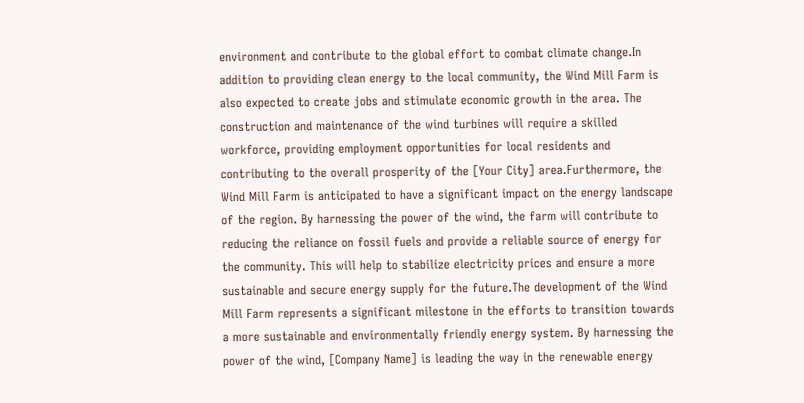environment and contribute to the global effort to combat climate change.In addition to providing clean energy to the local community, the Wind Mill Farm is also expected to create jobs and stimulate economic growth in the area. The construction and maintenance of the wind turbines will require a skilled workforce, providing employment opportunities for local residents and contributing to the overall prosperity of the [Your City] area.Furthermore, the Wind Mill Farm is anticipated to have a significant impact on the energy landscape of the region. By harnessing the power of the wind, the farm will contribute to reducing the reliance on fossil fuels and provide a reliable source of energy for the community. This will help to stabilize electricity prices and ensure a more sustainable and secure energy supply for the future.The development of the Wind Mill Farm represents a significant milestone in the efforts to transition towards a more sustainable and environmentally friendly energy system. By harnessing the power of the wind, [Company Name] is leading the way in the renewable energy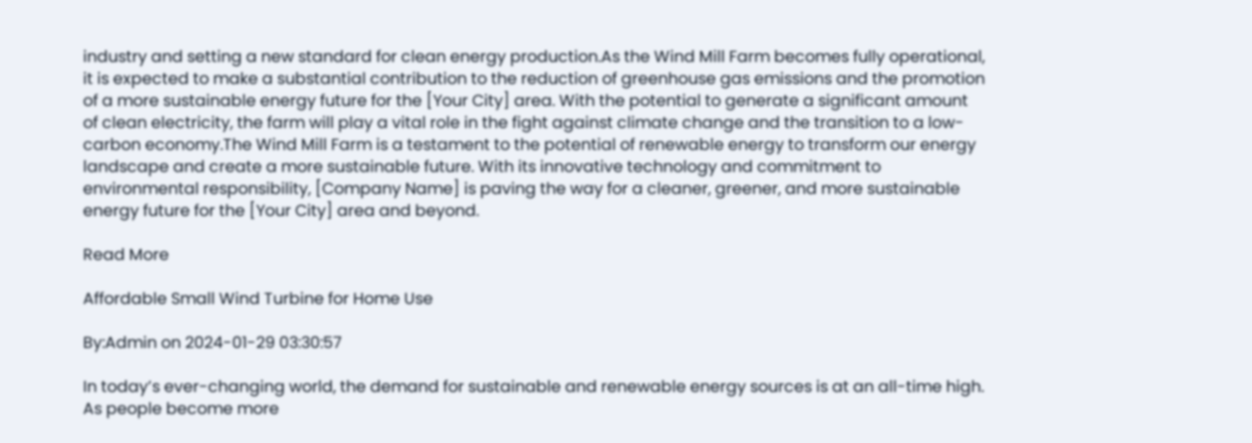industry and setting a new standard for clean energy production.As the Wind Mill Farm becomes fully operational, it is expected to make a substantial contribution to the reduction of greenhouse gas emissions and the promotion of a more sustainable energy future for the [Your City] area. With the potential to generate a significant amount of clean electricity, the farm will play a vital role in the fight against climate change and the transition to a low-carbon economy.The Wind Mill Farm is a testament to the potential of renewable energy to transform our energy landscape and create a more sustainable future. With its innovative technology and commitment to environmental responsibility, [Company Name] is paving the way for a cleaner, greener, and more sustainable energy future for the [Your City] area and beyond.

Read More

Affordable Small Wind Turbine for Home Use

By:Admin on 2024-01-29 03:30:57

In today’s ever-changing world, the demand for sustainable and renewable energy sources is at an all-time high. As people become more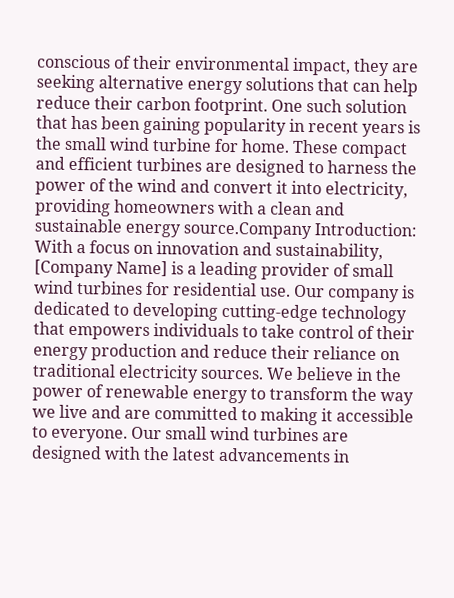conscious of their environmental impact, they are seeking alternative energy solutions that can help reduce their carbon footprint. One such solution that has been gaining popularity in recent years is the small wind turbine for home. These compact and efficient turbines are designed to harness the power of the wind and convert it into electricity, providing homeowners with a clean and sustainable energy source.Company Introduction: With a focus on innovation and sustainability, [Company Name] is a leading provider of small wind turbines for residential use. Our company is dedicated to developing cutting-edge technology that empowers individuals to take control of their energy production and reduce their reliance on traditional electricity sources. We believe in the power of renewable energy to transform the way we live and are committed to making it accessible to everyone. Our small wind turbines are designed with the latest advancements in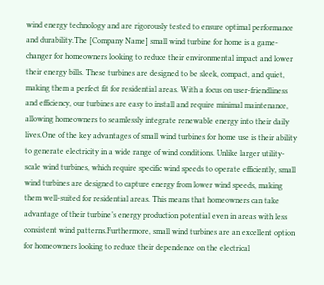wind energy technology and are rigorously tested to ensure optimal performance and durability.The [Company Name] small wind turbine for home is a game-changer for homeowners looking to reduce their environmental impact and lower their energy bills. These turbines are designed to be sleek, compact, and quiet, making them a perfect fit for residential areas. With a focus on user-friendliness and efficiency, our turbines are easy to install and require minimal maintenance, allowing homeowners to seamlessly integrate renewable energy into their daily lives.One of the key advantages of small wind turbines for home use is their ability to generate electricity in a wide range of wind conditions. Unlike larger utility-scale wind turbines, which require specific wind speeds to operate efficiently, small wind turbines are designed to capture energy from lower wind speeds, making them well-suited for residential areas. This means that homeowners can take advantage of their turbine’s energy production potential even in areas with less consistent wind patterns.Furthermore, small wind turbines are an excellent option for homeowners looking to reduce their dependence on the electrical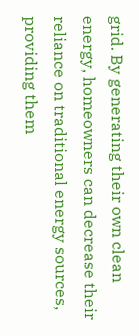grid. By generating their own clean energy, homeowners can decrease their reliance on traditional energy sources, providing them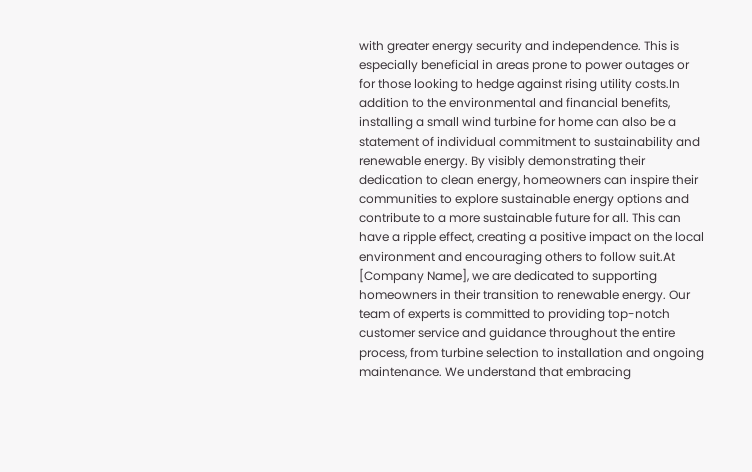with greater energy security and independence. This is especially beneficial in areas prone to power outages or for those looking to hedge against rising utility costs.In addition to the environmental and financial benefits, installing a small wind turbine for home can also be a statement of individual commitment to sustainability and renewable energy. By visibly demonstrating their dedication to clean energy, homeowners can inspire their communities to explore sustainable energy options and contribute to a more sustainable future for all. This can have a ripple effect, creating a positive impact on the local environment and encouraging others to follow suit.At [Company Name], we are dedicated to supporting homeowners in their transition to renewable energy. Our team of experts is committed to providing top-notch customer service and guidance throughout the entire process, from turbine selection to installation and ongoing maintenance. We understand that embracing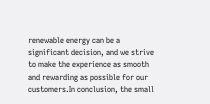renewable energy can be a significant decision, and we strive to make the experience as smooth and rewarding as possible for our customers.In conclusion, the small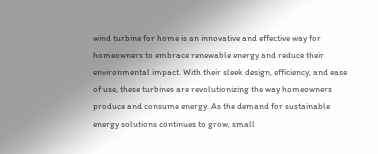wind turbine for home is an innovative and effective way for homeowners to embrace renewable energy and reduce their environmental impact. With their sleek design, efficiency, and ease of use, these turbines are revolutionizing the way homeowners produce and consume energy. As the demand for sustainable energy solutions continues to grow, small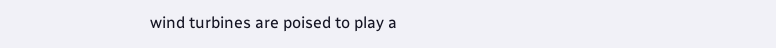wind turbines are poised to play a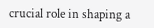crucial role in shaping a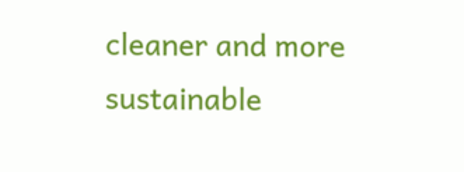cleaner and more sustainable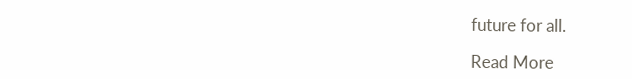future for all.

Read More